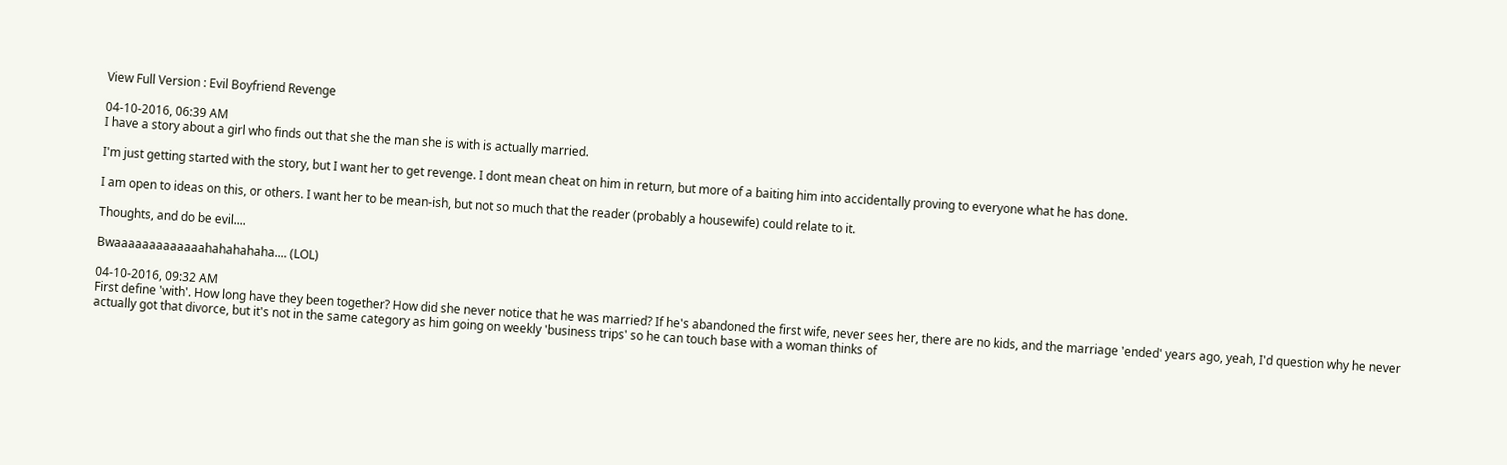View Full Version : Evil Boyfriend Revenge

04-10-2016, 06:39 AM
I have a story about a girl who finds out that she the man she is with is actually married.

I'm just getting started with the story, but I want her to get revenge. I dont mean cheat on him in return, but more of a baiting him into accidentally proving to everyone what he has done.

I am open to ideas on this, or others. I want her to be mean-ish, but not so much that the reader (probably a housewife) could relate to it.

Thoughts, and do be evil....

Bwaaaaaaaaaaaaahahahahaha.... (LOL)

04-10-2016, 09:32 AM
First define 'with'. How long have they been together? How did she never notice that he was married? If he's abandoned the first wife, never sees her, there are no kids, and the marriage 'ended' years ago, yeah, I'd question why he never actually got that divorce, but it's not in the same category as him going on weekly 'business trips' so he can touch base with a woman thinks of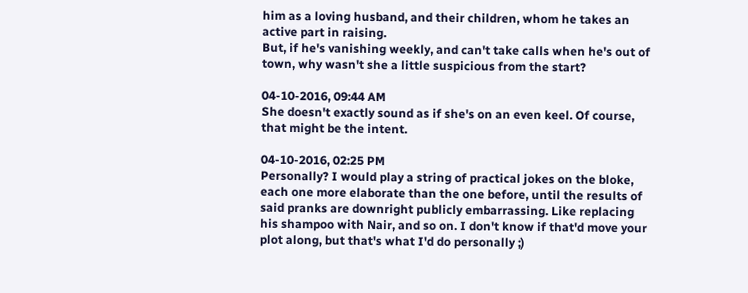him as a loving husband, and their children, whom he takes an active part in raising.
But, if he's vanishing weekly, and can't take calls when he's out of town, why wasn't she a little suspicious from the start?

04-10-2016, 09:44 AM
She doesn't exactly sound as if she's on an even keel. Of course, that might be the intent.

04-10-2016, 02:25 PM
Personally? I would play a string of practical jokes on the bloke, each one more elaborate than the one before, until the results of said pranks are downright publicly embarrassing. Like replacing his shampoo with Nair, and so on. I don't know if that'd move your plot along, but that's what I'd do personally ;)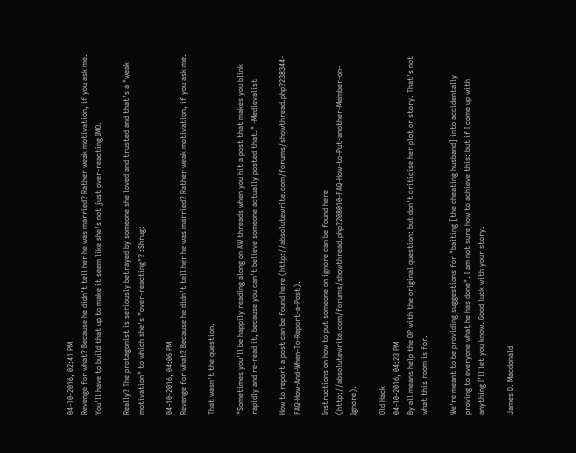04-10-2016, 02:41 PM
Revenge for what? Because he didn't tell her he was married? Rather weak motivation, if you ask me. You'll have to build that up to make it seem like she's not just over-reacting IMO.

Really? The protagonist is seriously betrayed by someone she loved and trusted and that's a "weak motivation" to which she's "over-reacting"? :Shrug:

04-10-2016, 04:06 PM
Revenge for what? Because he didn't tell her he was married? Rather weak motivation, if you ask me.

That wasn't the question.

"Sometimes you'll be happily reading along on AW threads when you hit a post that makes you blink rapidly and re-read it, because you can't believe someone actually posted that." -Medievalist

How to report a post can be found here (http://absolutewrite.com/forums/showthread.php?238344-FAQ-How-And-When-To-Report-a-Post).

Instructions on how to put someone on ignore can be found here (http://absolutewrite.com/forums/showthread.php?208010-FAQ-How-to-Put-another-Member-on-Ignore).

Old Hack
04-10-2016, 04:23 PM
By all means help the OP with the original question: but don't criticise her plot or story. That's not what this room is for.

We're meant to be providing suggestions for "baiting [the cheating husband] into accidentally proving to everyone what he has done". I am not sure how to achieve this: but if I come up with anything I'll let you know. Good luck with your story.

James D. Macdonald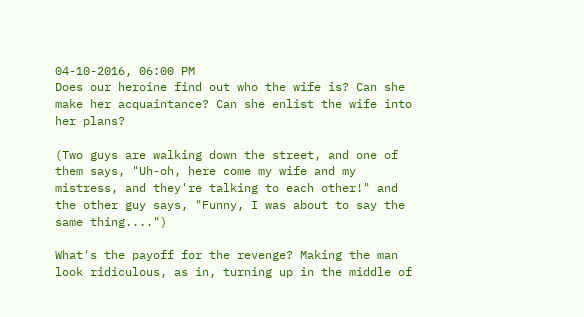04-10-2016, 06:00 PM
Does our heroine find out who the wife is? Can she make her acquaintance? Can she enlist the wife into her plans?

(Two guys are walking down the street, and one of them says, "Uh-oh, here come my wife and my mistress, and they're talking to each other!" and the other guy says, "Funny, I was about to say the same thing....")

What's the payoff for the revenge? Making the man look ridiculous, as in, turning up in the middle of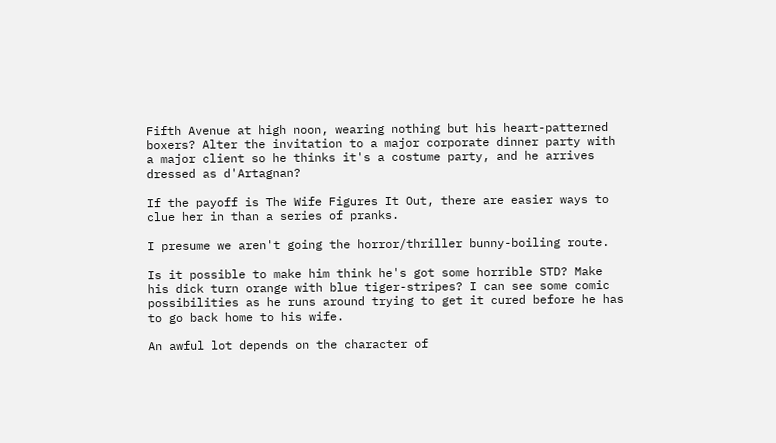Fifth Avenue at high noon, wearing nothing but his heart-patterned boxers? Alter the invitation to a major corporate dinner party with a major client so he thinks it's a costume party, and he arrives dressed as d'Artagnan?

If the payoff is The Wife Figures It Out, there are easier ways to clue her in than a series of pranks.

I presume we aren't going the horror/thriller bunny-boiling route.

Is it possible to make him think he's got some horrible STD? Make his dick turn orange with blue tiger-stripes? I can see some comic possibilities as he runs around trying to get it cured before he has to go back home to his wife.

An awful lot depends on the character of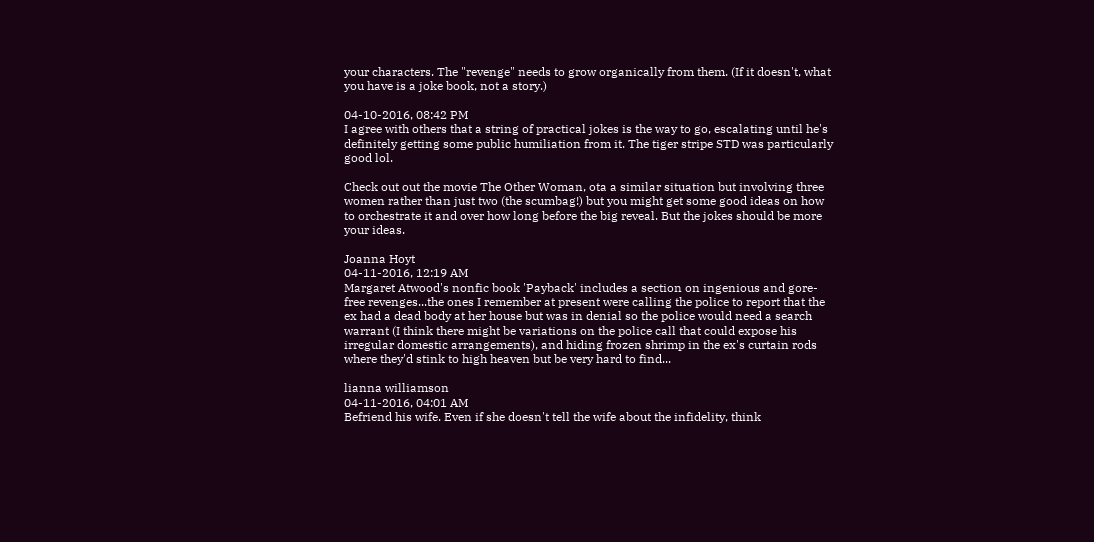your characters. The "revenge" needs to grow organically from them. (If it doesn't, what you have is a joke book, not a story.)

04-10-2016, 08:42 PM
I agree with others that a string of practical jokes is the way to go, escalating until he's definitely getting some public humiliation from it. The tiger stripe STD was particularly good lol.

Check out out the movie The Other Woman, ota a similar situation but involving three women rather than just two (the scumbag!) but you might get some good ideas on how to orchestrate it and over how long before the big reveal. But the jokes should be more your ideas.

Joanna Hoyt
04-11-2016, 12:19 AM
Margaret Atwood's nonfic book 'Payback' includes a section on ingenious and gore-free revenges...the ones I remember at present were calling the police to report that the ex had a dead body at her house but was in denial so the police would need a search warrant (I think there might be variations on the police call that could expose his irregular domestic arrangements), and hiding frozen shrimp in the ex's curtain rods where they'd stink to high heaven but be very hard to find...

lianna williamson
04-11-2016, 04:01 AM
Befriend his wife. Even if she doesn't tell the wife about the infidelity, think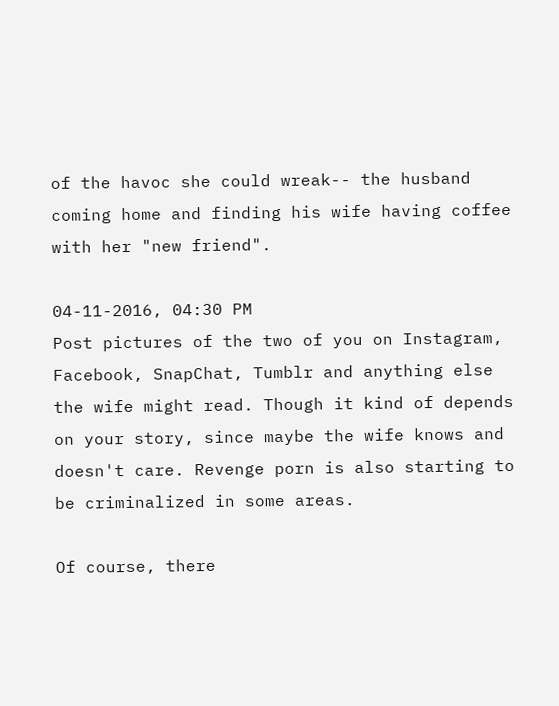of the havoc she could wreak-- the husband coming home and finding his wife having coffee with her "new friend".

04-11-2016, 04:30 PM
Post pictures of the two of you on Instagram, Facebook, SnapChat, Tumblr and anything else the wife might read. Though it kind of depends on your story, since maybe the wife knows and doesn't care. Revenge porn is also starting to be criminalized in some areas.

Of course, there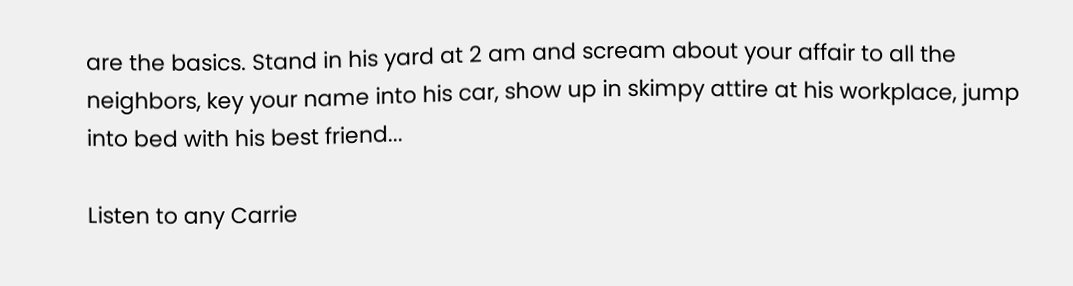are the basics. Stand in his yard at 2 am and scream about your affair to all the neighbors, key your name into his car, show up in skimpy attire at his workplace, jump into bed with his best friend...

Listen to any Carrie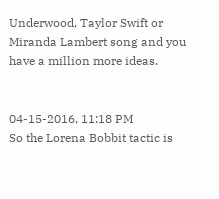Underwood, Taylor Swift or Miranda Lambert song and you have a million more ideas.


04-15-2016, 11:18 PM
So the Lorena Bobbit tactic is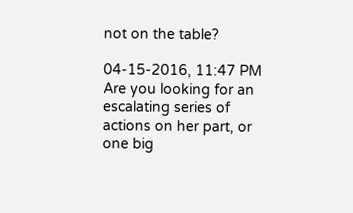not on the table?

04-15-2016, 11:47 PM
Are you looking for an escalating series of actions on her part, or one big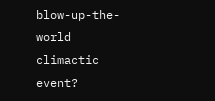blow-up-the-world climactic event?